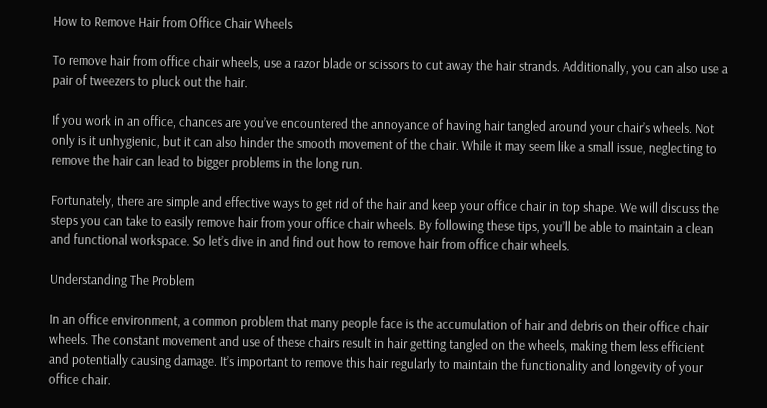How to Remove Hair from Office Chair Wheels

To remove hair from office chair wheels, use a razor blade or scissors to cut away the hair strands. Additionally, you can also use a pair of tweezers to pluck out the hair.

If you work in an office, chances are you’ve encountered the annoyance of having hair tangled around your chair’s wheels. Not only is it unhygienic, but it can also hinder the smooth movement of the chair. While it may seem like a small issue, neglecting to remove the hair can lead to bigger problems in the long run.

Fortunately, there are simple and effective ways to get rid of the hair and keep your office chair in top shape. We will discuss the steps you can take to easily remove hair from your office chair wheels. By following these tips, you’ll be able to maintain a clean and functional workspace. So let’s dive in and find out how to remove hair from office chair wheels.

Understanding The Problem

In an office environment, a common problem that many people face is the accumulation of hair and debris on their office chair wheels. The constant movement and use of these chairs result in hair getting tangled on the wheels, making them less efficient and potentially causing damage. It’s important to remove this hair regularly to maintain the functionality and longevity of your office chair.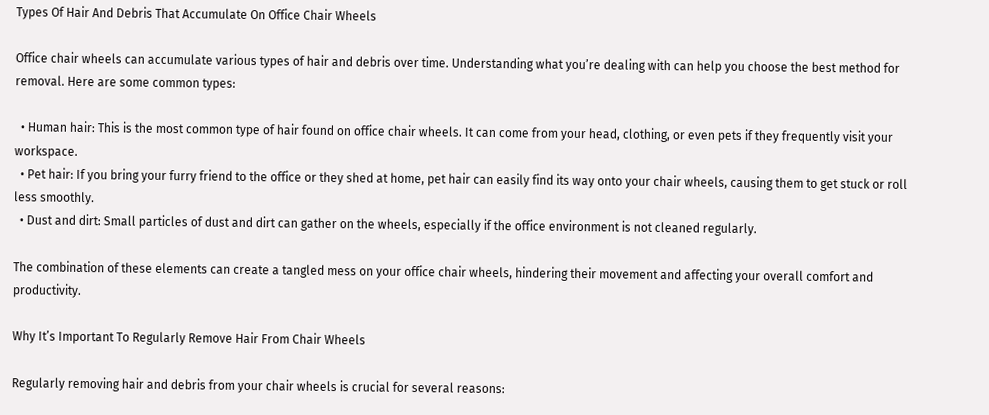Types Of Hair And Debris That Accumulate On Office Chair Wheels

Office chair wheels can accumulate various types of hair and debris over time. Understanding what you’re dealing with can help you choose the best method for removal. Here are some common types:

  • Human hair: This is the most common type of hair found on office chair wheels. It can come from your head, clothing, or even pets if they frequently visit your workspace.
  • Pet hair: If you bring your furry friend to the office or they shed at home, pet hair can easily find its way onto your chair wheels, causing them to get stuck or roll less smoothly.
  • Dust and dirt: Small particles of dust and dirt can gather on the wheels, especially if the office environment is not cleaned regularly.

The combination of these elements can create a tangled mess on your office chair wheels, hindering their movement and affecting your overall comfort and productivity.

Why It’s Important To Regularly Remove Hair From Chair Wheels

Regularly removing hair and debris from your chair wheels is crucial for several reasons: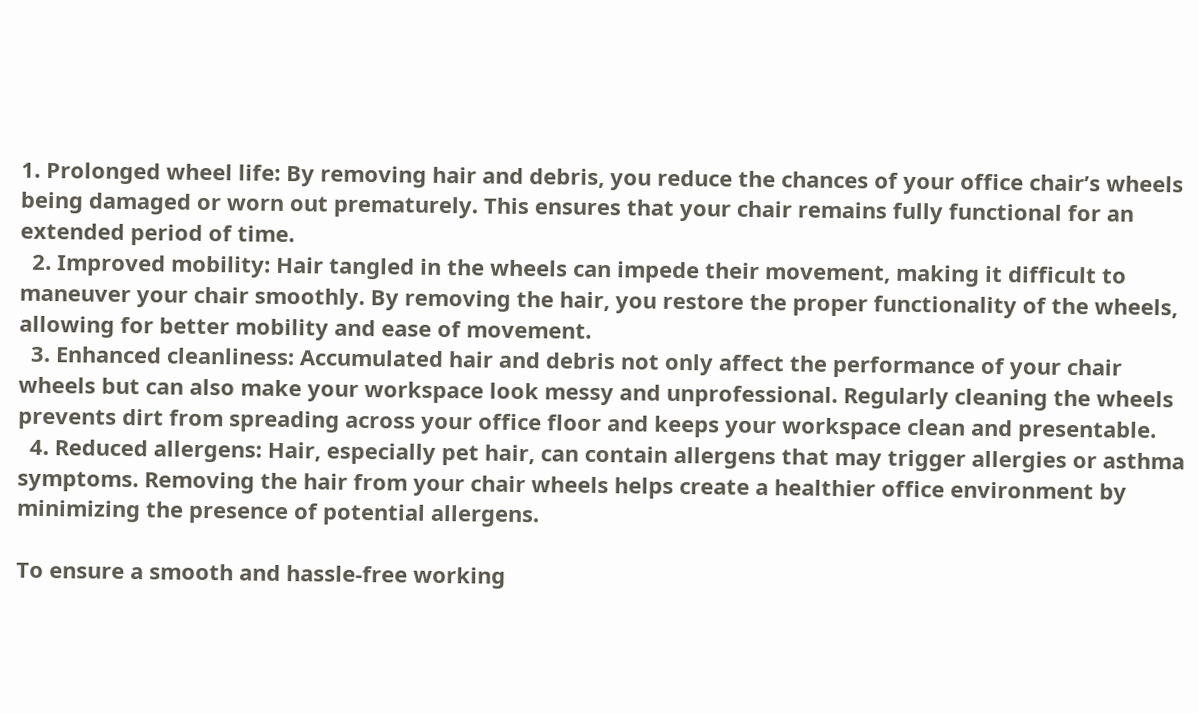1. Prolonged wheel life: By removing hair and debris, you reduce the chances of your office chair’s wheels being damaged or worn out prematurely. This ensures that your chair remains fully functional for an extended period of time.
  2. Improved mobility: Hair tangled in the wheels can impede their movement, making it difficult to maneuver your chair smoothly. By removing the hair, you restore the proper functionality of the wheels, allowing for better mobility and ease of movement.
  3. Enhanced cleanliness: Accumulated hair and debris not only affect the performance of your chair wheels but can also make your workspace look messy and unprofessional. Regularly cleaning the wheels prevents dirt from spreading across your office floor and keeps your workspace clean and presentable.
  4. Reduced allergens: Hair, especially pet hair, can contain allergens that may trigger allergies or asthma symptoms. Removing the hair from your chair wheels helps create a healthier office environment by minimizing the presence of potential allergens.

To ensure a smooth and hassle-free working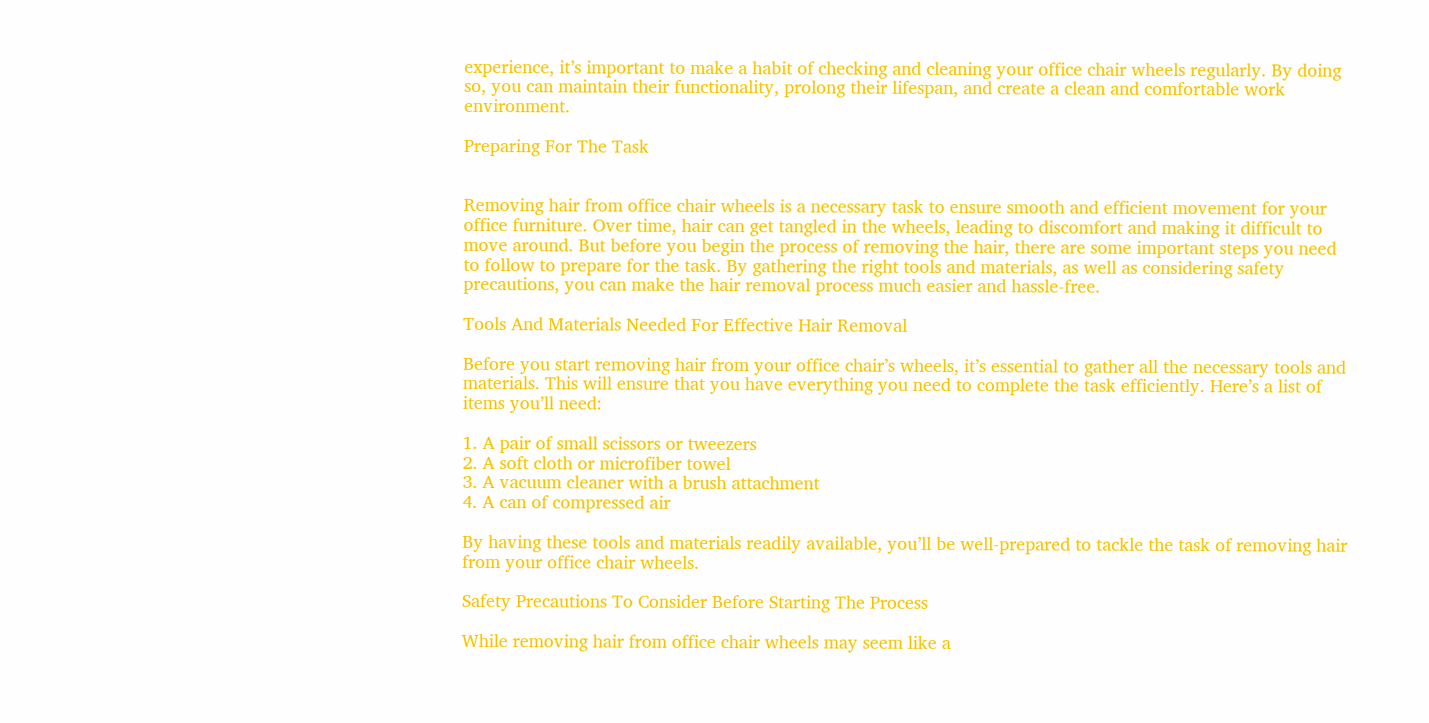experience, it’s important to make a habit of checking and cleaning your office chair wheels regularly. By doing so, you can maintain their functionality, prolong their lifespan, and create a clean and comfortable work environment.

Preparing For The Task


Removing hair from office chair wheels is a necessary task to ensure smooth and efficient movement for your office furniture. Over time, hair can get tangled in the wheels, leading to discomfort and making it difficult to move around. But before you begin the process of removing the hair, there are some important steps you need to follow to prepare for the task. By gathering the right tools and materials, as well as considering safety precautions, you can make the hair removal process much easier and hassle-free.

Tools And Materials Needed For Effective Hair Removal

Before you start removing hair from your office chair’s wheels, it’s essential to gather all the necessary tools and materials. This will ensure that you have everything you need to complete the task efficiently. Here’s a list of items you’ll need:

1. A pair of small scissors or tweezers
2. A soft cloth or microfiber towel
3. A vacuum cleaner with a brush attachment
4. A can of compressed air

By having these tools and materials readily available, you’ll be well-prepared to tackle the task of removing hair from your office chair wheels.

Safety Precautions To Consider Before Starting The Process

While removing hair from office chair wheels may seem like a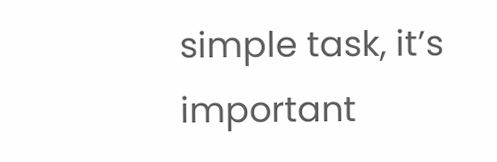simple task, it’s important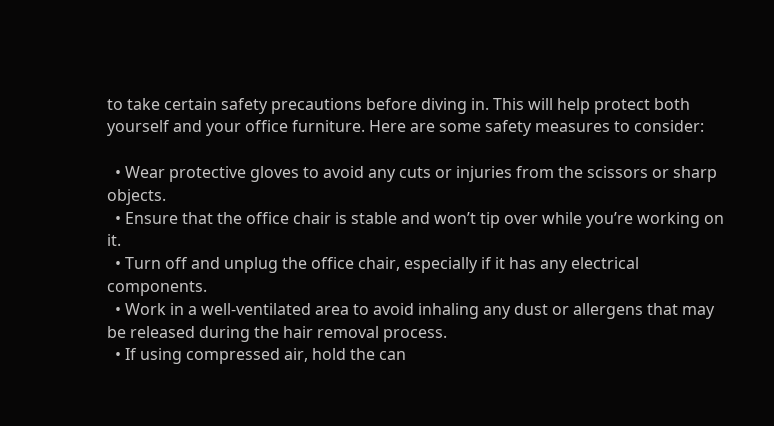to take certain safety precautions before diving in. This will help protect both yourself and your office furniture. Here are some safety measures to consider:

  • Wear protective gloves to avoid any cuts or injuries from the scissors or sharp objects.
  • Ensure that the office chair is stable and won’t tip over while you’re working on it.
  • Turn off and unplug the office chair, especially if it has any electrical components.
  • Work in a well-ventilated area to avoid inhaling any dust or allergens that may be released during the hair removal process.
  • If using compressed air, hold the can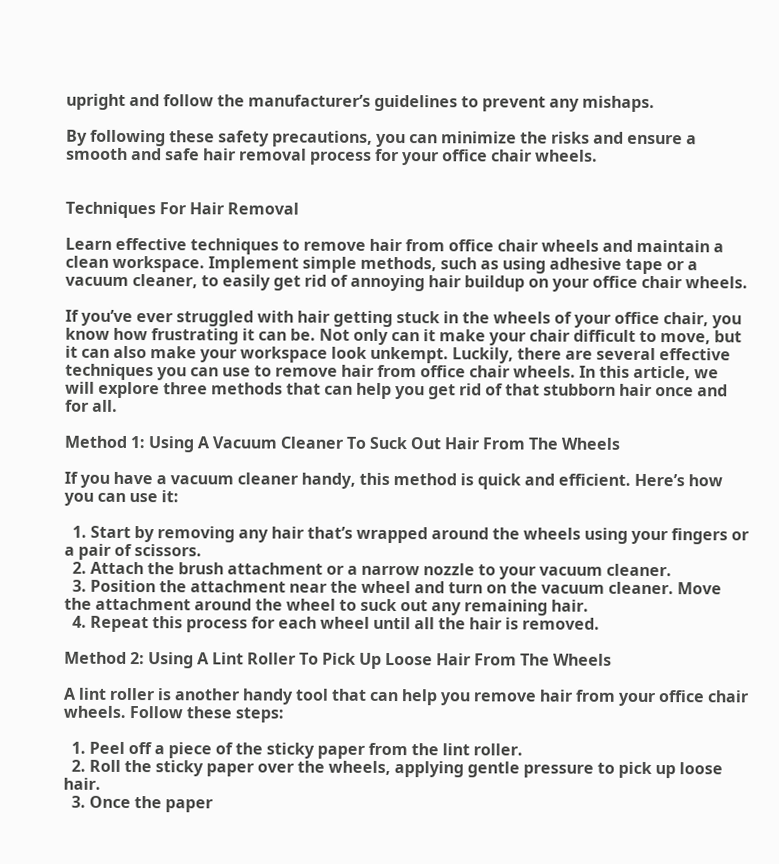upright and follow the manufacturer’s guidelines to prevent any mishaps.

By following these safety precautions, you can minimize the risks and ensure a smooth and safe hair removal process for your office chair wheels.


Techniques For Hair Removal

Learn effective techniques to remove hair from office chair wheels and maintain a clean workspace. Implement simple methods, such as using adhesive tape or a vacuum cleaner, to easily get rid of annoying hair buildup on your office chair wheels.

If you’ve ever struggled with hair getting stuck in the wheels of your office chair, you know how frustrating it can be. Not only can it make your chair difficult to move, but it can also make your workspace look unkempt. Luckily, there are several effective techniques you can use to remove hair from office chair wheels. In this article, we will explore three methods that can help you get rid of that stubborn hair once and for all.

Method 1: Using A Vacuum Cleaner To Suck Out Hair From The Wheels

If you have a vacuum cleaner handy, this method is quick and efficient. Here’s how you can use it:

  1. Start by removing any hair that’s wrapped around the wheels using your fingers or a pair of scissors.
  2. Attach the brush attachment or a narrow nozzle to your vacuum cleaner.
  3. Position the attachment near the wheel and turn on the vacuum cleaner. Move the attachment around the wheel to suck out any remaining hair.
  4. Repeat this process for each wheel until all the hair is removed.

Method 2: Using A Lint Roller To Pick Up Loose Hair From The Wheels

A lint roller is another handy tool that can help you remove hair from your office chair wheels. Follow these steps:

  1. Peel off a piece of the sticky paper from the lint roller.
  2. Roll the sticky paper over the wheels, applying gentle pressure to pick up loose hair.
  3. Once the paper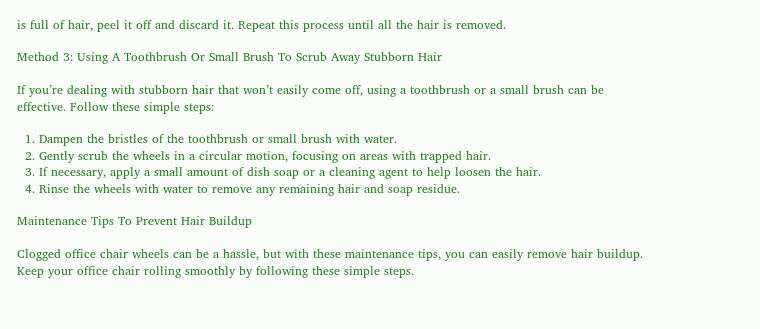is full of hair, peel it off and discard it. Repeat this process until all the hair is removed.

Method 3: Using A Toothbrush Or Small Brush To Scrub Away Stubborn Hair

If you’re dealing with stubborn hair that won’t easily come off, using a toothbrush or a small brush can be effective. Follow these simple steps:

  1. Dampen the bristles of the toothbrush or small brush with water.
  2. Gently scrub the wheels in a circular motion, focusing on areas with trapped hair.
  3. If necessary, apply a small amount of dish soap or a cleaning agent to help loosen the hair.
  4. Rinse the wheels with water to remove any remaining hair and soap residue.

Maintenance Tips To Prevent Hair Buildup

Clogged office chair wheels can be a hassle, but with these maintenance tips, you can easily remove hair buildup. Keep your office chair rolling smoothly by following these simple steps.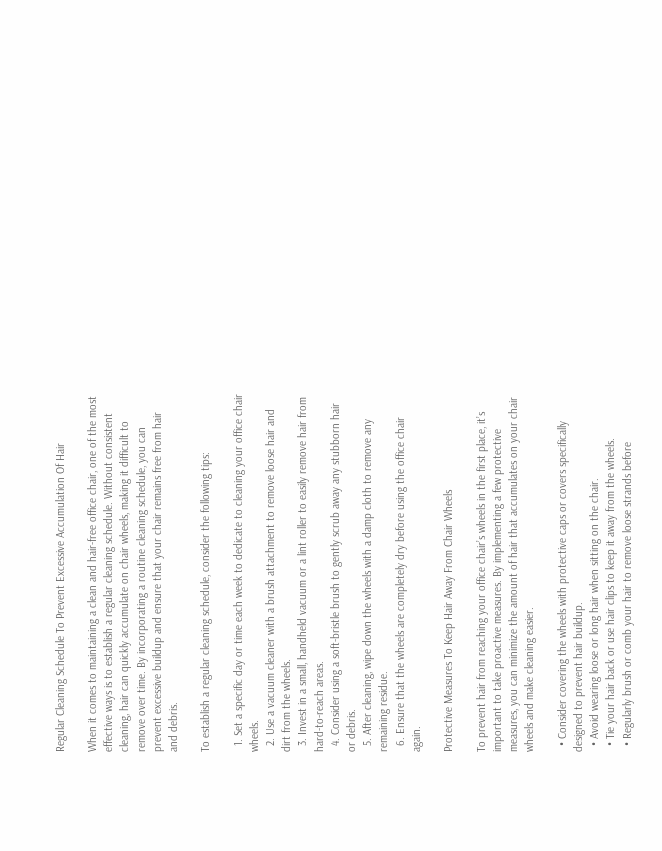Regular Cleaning Schedule To Prevent Excessive Accumulation Of Hair

When it comes to maintaining a clean and hair-free office chair, one of the most effective ways is to establish a regular cleaning schedule. Without consistent cleaning, hair can quickly accumulate on chair wheels, making it difficult to remove over time. By incorporating a routine cleaning schedule, you can prevent excessive buildup and ensure that your chair remains free from hair and debris.

To establish a regular cleaning schedule, consider the following tips:

  1. Set a specific day or time each week to dedicate to cleaning your office chair wheels.
  2. Use a vacuum cleaner with a brush attachment to remove loose hair and dirt from the wheels.
  3. Invest in a small, handheld vacuum or a lint roller to easily remove hair from hard-to-reach areas.
  4. Consider using a soft-bristle brush to gently scrub away any stubborn hair or debris.
  5. After cleaning, wipe down the wheels with a damp cloth to remove any remaining residue.
  6. Ensure that the wheels are completely dry before using the office chair again.

Protective Measures To Keep Hair Away From Chair Wheels

To prevent hair from reaching your office chair’s wheels in the first place, it’s important to take proactive measures. By implementing a few protective measures, you can minimize the amount of hair that accumulates on your chair wheels and make cleaning easier.

  • Consider covering the wheels with protective caps or covers specifically designed to prevent hair buildup.
  • Avoid wearing loose or long hair when sitting on the chair.
  • Tie your hair back or use hair clips to keep it away from the wheels.
  • Regularly brush or comb your hair to remove loose strands before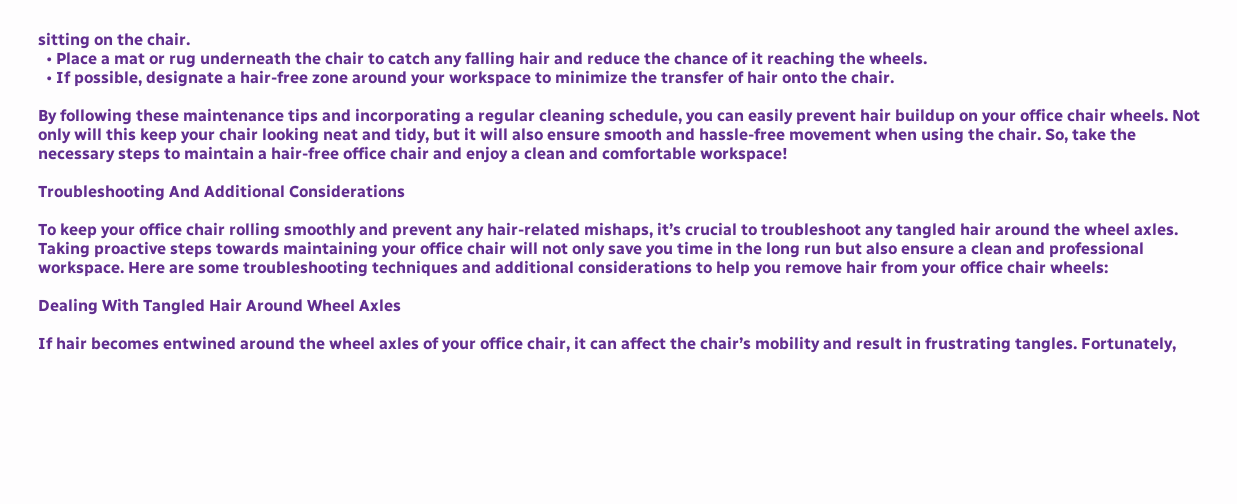sitting on the chair.
  • Place a mat or rug underneath the chair to catch any falling hair and reduce the chance of it reaching the wheels.
  • If possible, designate a hair-free zone around your workspace to minimize the transfer of hair onto the chair.

By following these maintenance tips and incorporating a regular cleaning schedule, you can easily prevent hair buildup on your office chair wheels. Not only will this keep your chair looking neat and tidy, but it will also ensure smooth and hassle-free movement when using the chair. So, take the necessary steps to maintain a hair-free office chair and enjoy a clean and comfortable workspace!

Troubleshooting And Additional Considerations

To keep your office chair rolling smoothly and prevent any hair-related mishaps, it’s crucial to troubleshoot any tangled hair around the wheel axles. Taking proactive steps towards maintaining your office chair will not only save you time in the long run but also ensure a clean and professional workspace. Here are some troubleshooting techniques and additional considerations to help you remove hair from your office chair wheels:

Dealing With Tangled Hair Around Wheel Axles

If hair becomes entwined around the wheel axles of your office chair, it can affect the chair’s mobility and result in frustrating tangles. Fortunately,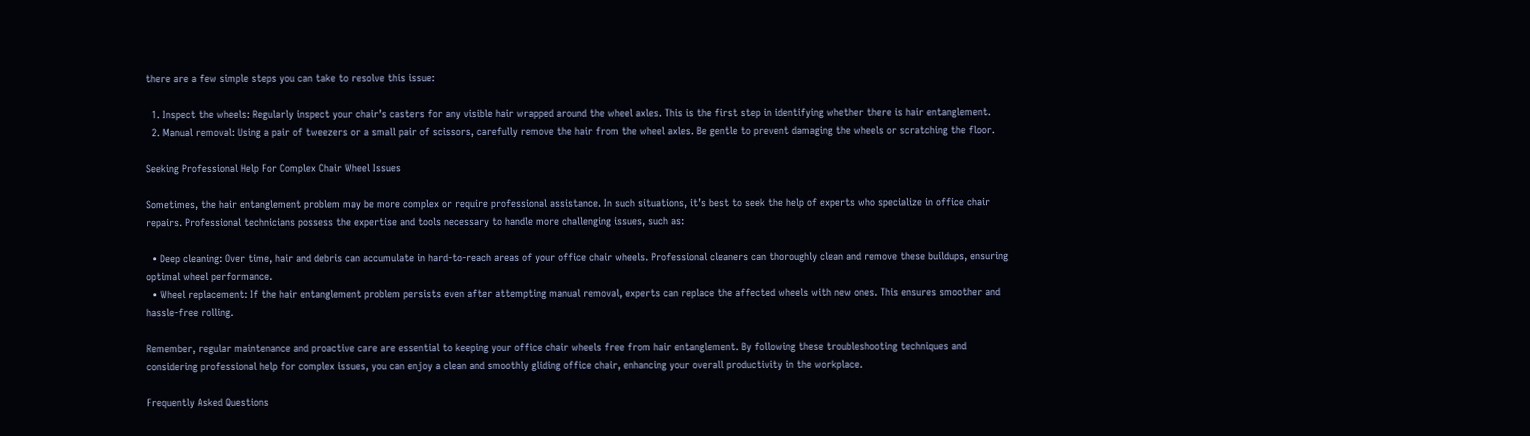there are a few simple steps you can take to resolve this issue:

  1. Inspect the wheels: Regularly inspect your chair’s casters for any visible hair wrapped around the wheel axles. This is the first step in identifying whether there is hair entanglement.
  2. Manual removal: Using a pair of tweezers or a small pair of scissors, carefully remove the hair from the wheel axles. Be gentle to prevent damaging the wheels or scratching the floor.

Seeking Professional Help For Complex Chair Wheel Issues

Sometimes, the hair entanglement problem may be more complex or require professional assistance. In such situations, it’s best to seek the help of experts who specialize in office chair repairs. Professional technicians possess the expertise and tools necessary to handle more challenging issues, such as:

  • Deep cleaning: Over time, hair and debris can accumulate in hard-to-reach areas of your office chair wheels. Professional cleaners can thoroughly clean and remove these buildups, ensuring optimal wheel performance.
  • Wheel replacement: If the hair entanglement problem persists even after attempting manual removal, experts can replace the affected wheels with new ones. This ensures smoother and hassle-free rolling.

Remember, regular maintenance and proactive care are essential to keeping your office chair wheels free from hair entanglement. By following these troubleshooting techniques and considering professional help for complex issues, you can enjoy a clean and smoothly gliding office chair, enhancing your overall productivity in the workplace.

Frequently Asked Questions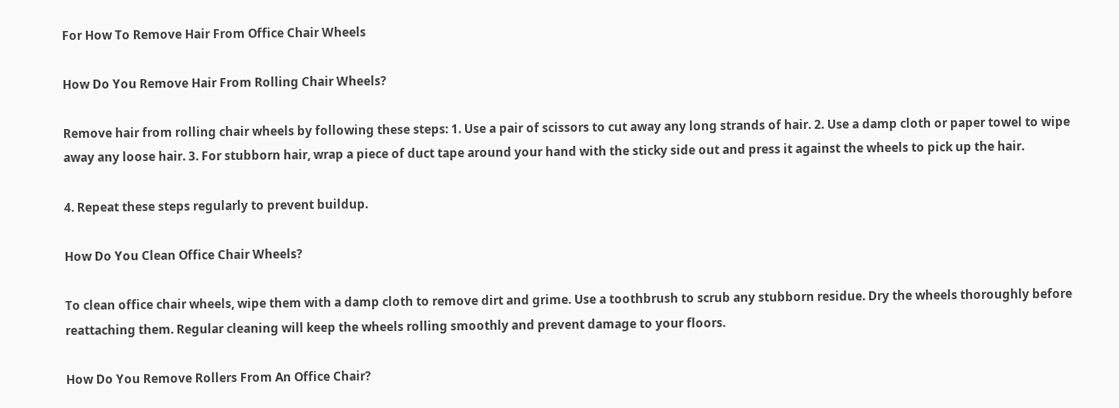For How To Remove Hair From Office Chair Wheels

How Do You Remove Hair From Rolling Chair Wheels?

Remove hair from rolling chair wheels by following these steps: 1. Use a pair of scissors to cut away any long strands of hair. 2. Use a damp cloth or paper towel to wipe away any loose hair. 3. For stubborn hair, wrap a piece of duct tape around your hand with the sticky side out and press it against the wheels to pick up the hair.

4. Repeat these steps regularly to prevent buildup.

How Do You Clean Office Chair Wheels?

To clean office chair wheels, wipe them with a damp cloth to remove dirt and grime. Use a toothbrush to scrub any stubborn residue. Dry the wheels thoroughly before reattaching them. Regular cleaning will keep the wheels rolling smoothly and prevent damage to your floors.

How Do You Remove Rollers From An Office Chair?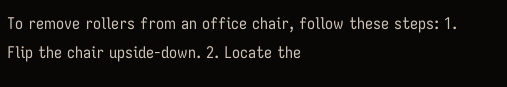To remove rollers from an office chair, follow these steps: 1. Flip the chair upside-down. 2. Locate the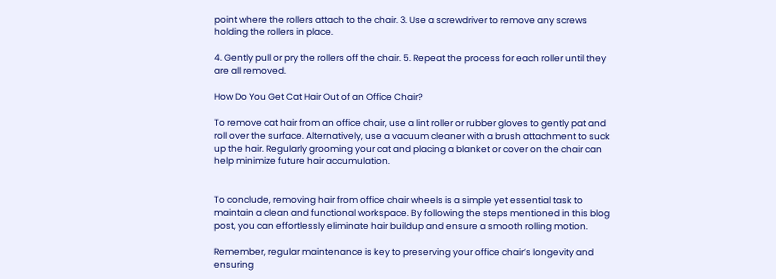point where the rollers attach to the chair. 3. Use a screwdriver to remove any screws holding the rollers in place.

4. Gently pull or pry the rollers off the chair. 5. Repeat the process for each roller until they are all removed.

How Do You Get Cat Hair Out of an Office Chair?

To remove cat hair from an office chair, use a lint roller or rubber gloves to gently pat and roll over the surface. Alternatively, use a vacuum cleaner with a brush attachment to suck up the hair. Regularly grooming your cat and placing a blanket or cover on the chair can help minimize future hair accumulation.


To conclude, removing hair from office chair wheels is a simple yet essential task to maintain a clean and functional workspace. By following the steps mentioned in this blog post, you can effortlessly eliminate hair buildup and ensure a smooth rolling motion.

Remember, regular maintenance is key to preserving your office chair’s longevity and ensuring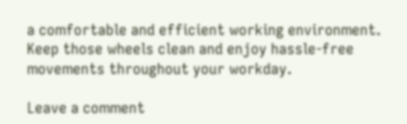a comfortable and efficient working environment. Keep those wheels clean and enjoy hassle-free movements throughout your workday.

Leave a comment